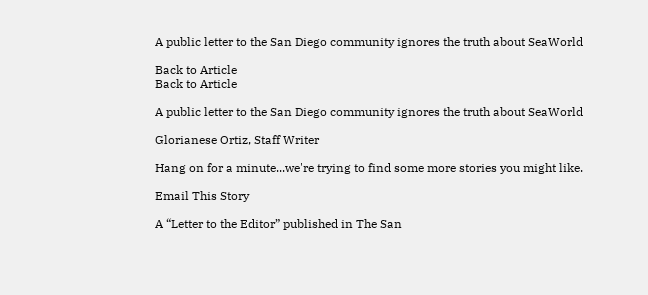A public letter to the San Diego community ignores the truth about SeaWorld

Back to Article
Back to Article

A public letter to the San Diego community ignores the truth about SeaWorld

Glorianese Ortiz, Staff Writer

Hang on for a minute...we're trying to find some more stories you might like.

Email This Story

A “Letter to the Editor” published in The San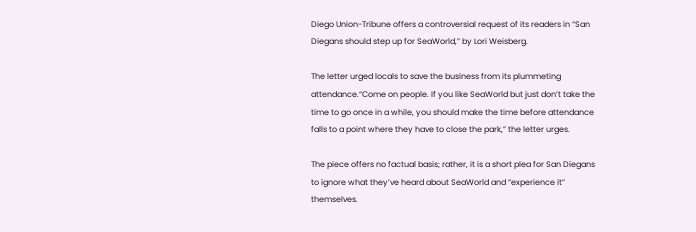Diego Union-Tribune offers a controversial request of its readers in “San Diegans should step up for SeaWorld,” by Lori Weisberg.

The letter urged locals to save the business from its plummeting attendance.“Come on people. If you like SeaWorld but just don’t take the time to go once in a while, you should make the time before attendance falls to a point where they have to close the park,” the letter urges.

The piece offers no factual basis; rather, it is a short plea for San Diegans to ignore what they’ve heard about SeaWorld and “experience it” themselves.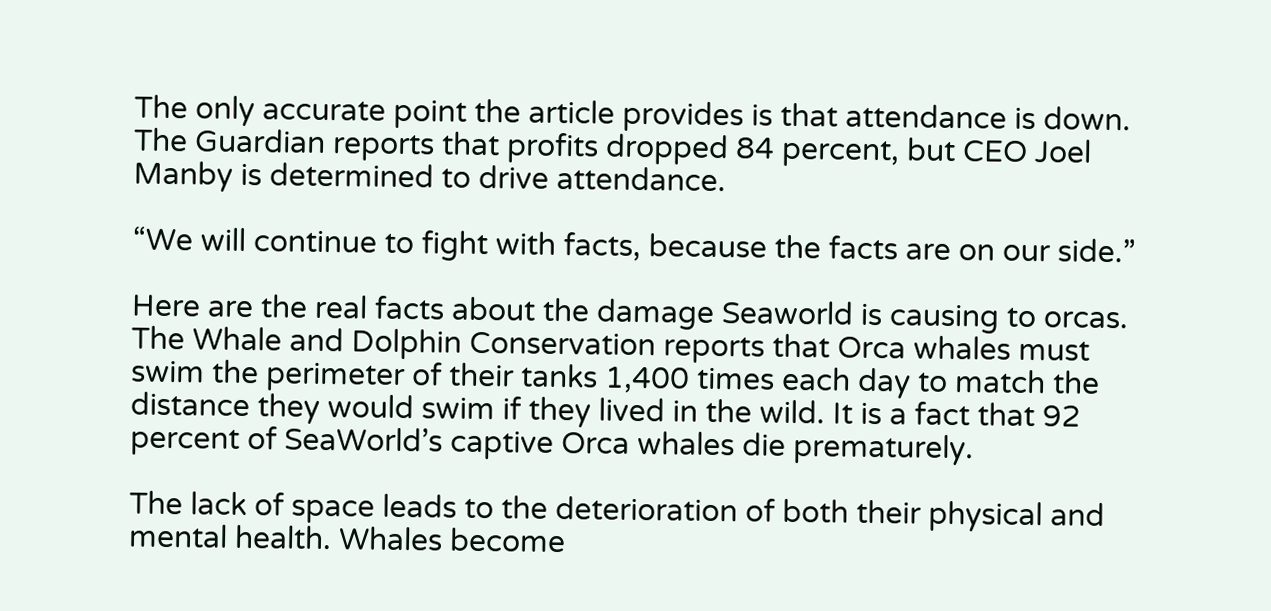The only accurate point the article provides is that attendance is down. The Guardian reports that profits dropped 84 percent, but CEO Joel Manby is determined to drive attendance.

“We will continue to fight with facts, because the facts are on our side.”

Here are the real facts about the damage Seaworld is causing to orcas. The Whale and Dolphin Conservation reports that Orca whales must swim the perimeter of their tanks 1,400 times each day to match the distance they would swim if they lived in the wild. It is a fact that 92 percent of SeaWorld’s captive Orca whales die prematurely.

The lack of space leads to the deterioration of both their physical and mental health. Whales become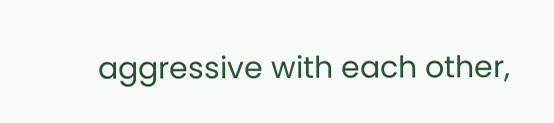aggressive with each other,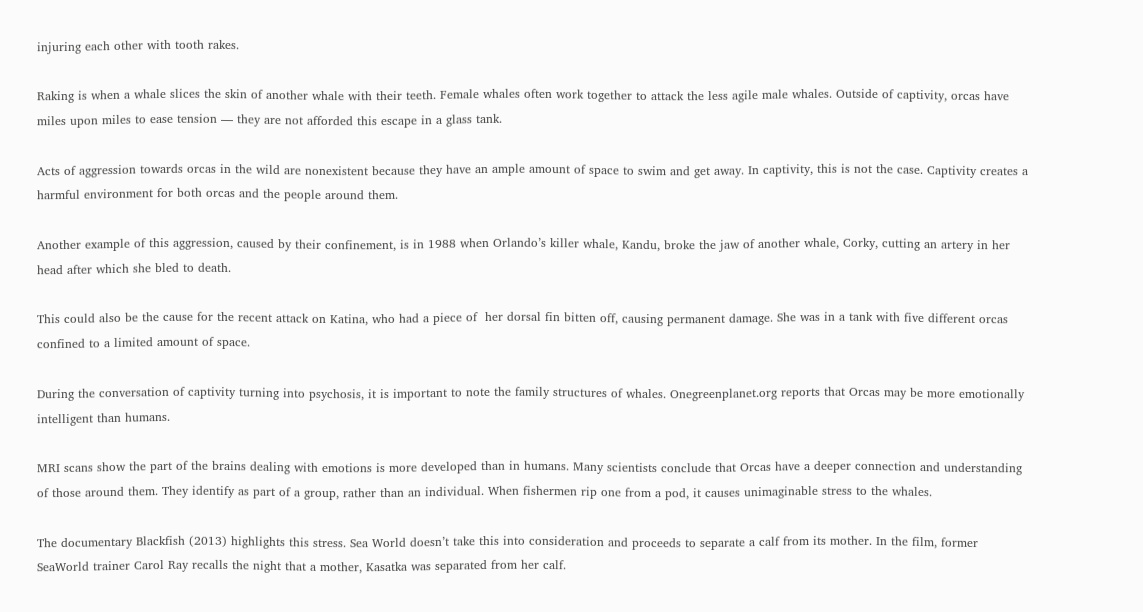injuring each other with tooth rakes.

Raking is when a whale slices the skin of another whale with their teeth. Female whales often work together to attack the less agile male whales. Outside of captivity, orcas have miles upon miles to ease tension — they are not afforded this escape in a glass tank.

Acts of aggression towards orcas in the wild are nonexistent because they have an ample amount of space to swim and get away. In captivity, this is not the case. Captivity creates a harmful environment for both orcas and the people around them.

Another example of this aggression, caused by their confinement, is in 1988 when Orlando’s killer whale, Kandu, broke the jaw of another whale, Corky, cutting an artery in her head after which she bled to death.

This could also be the cause for the recent attack on Katina, who had a piece of  her dorsal fin bitten off, causing permanent damage. She was in a tank with five different orcas confined to a limited amount of space.

During the conversation of captivity turning into psychosis, it is important to note the family structures of whales. Onegreenplanet.org reports that Orcas may be more emotionally intelligent than humans.

MRI scans show the part of the brains dealing with emotions is more developed than in humans. Many scientists conclude that Orcas have a deeper connection and understanding of those around them. They identify as part of a group, rather than an individual. When fishermen rip one from a pod, it causes unimaginable stress to the whales.

The documentary Blackfish (2013) highlights this stress. Sea World doesn’t take this into consideration and proceeds to separate a calf from its mother. In the film, former SeaWorld trainer Carol Ray recalls the night that a mother, Kasatka was separated from her calf.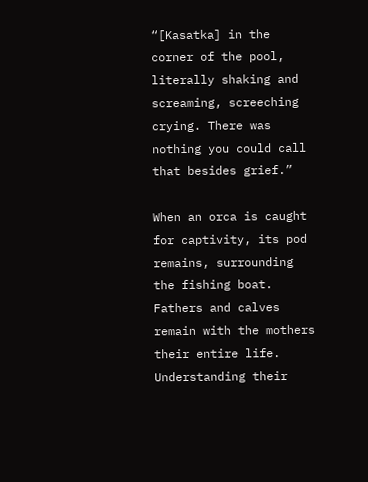“[Kasatka] in the corner of the pool, literally shaking and screaming, screeching crying. There was nothing you could call that besides grief.”

When an orca is caught for captivity, its pod remains, surrounding the fishing boat. Fathers and calves remain with the mothers their entire life. Understanding their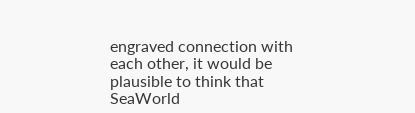engraved connection with each other, it would be plausible to think that SeaWorld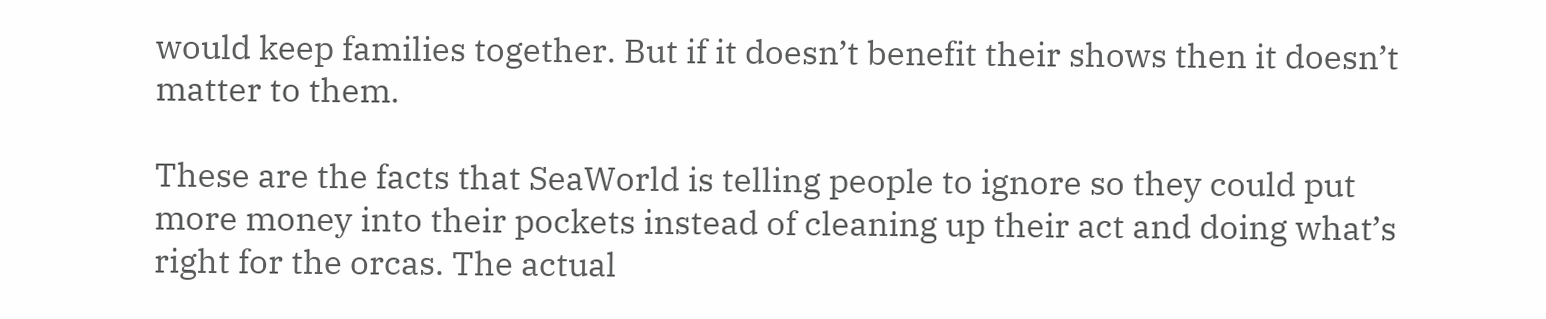would keep families together. But if it doesn’t benefit their shows then it doesn’t matter to them.

These are the facts that SeaWorld is telling people to ignore so they could put more money into their pockets instead of cleaning up their act and doing what’s right for the orcas. The actual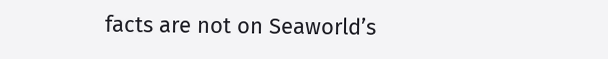facts are not on Seaworld’s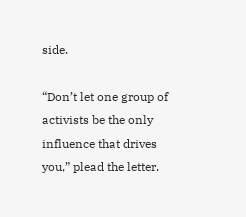side.

“Don’t let one group of activists be the only influence that drives you,” plead the letter.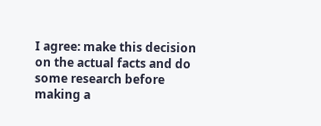I agree: make this decision on the actual facts and do some research before making a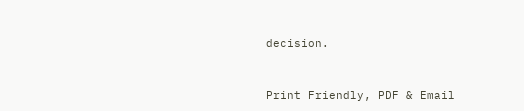decision.



Print Friendly, PDF & Email